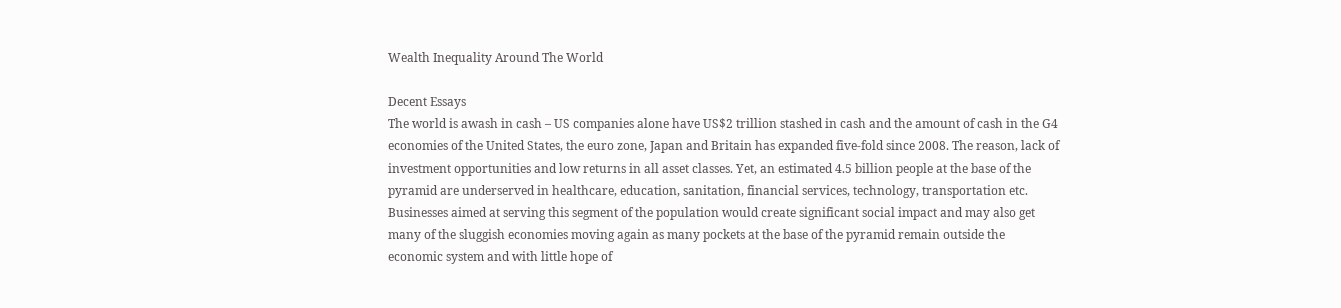Wealth Inequality Around The World

Decent Essays
The world is awash in cash – US companies alone have US$2 trillion stashed in cash and the amount of cash in the G4 economies of the United States, the euro zone, Japan and Britain has expanded five-fold since 2008. The reason, lack of investment opportunities and low returns in all asset classes. Yet, an estimated 4.5 billion people at the base of the pyramid are underserved in healthcare, education, sanitation, financial services, technology, transportation etc. Businesses aimed at serving this segment of the population would create significant social impact and may also get many of the sluggish economies moving again as many pockets at the base of the pyramid remain outside the economic system and with little hope of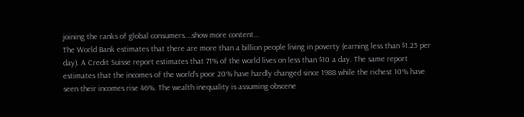joining the ranks of global consumers.…show more content…
The World Bank estimates that there are more than a billion people living in poverty (earning less than $1.25 per day). A Credit Suisse report estimates that 71% of the world lives on less than $10 a day. The same report estimates that the incomes of the world’s poor 20% have hardly changed since 1988 while the richest 10% have seen their incomes rise 46%. The wealth inequality is assuming obscene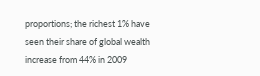proportions; the richest 1% have seen their share of global wealth increase from 44% in 2009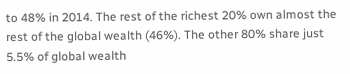to 48% in 2014. The rest of the richest 20% own almost the rest of the global wealth (46%). The other 80% share just 5.5% of global wealth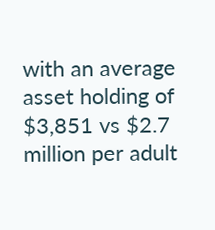with an average asset holding of $3,851 vs $2.7 million per adult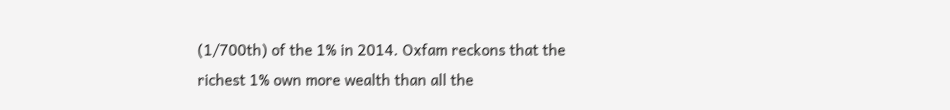(1/700th) of the 1% in 2014. Oxfam reckons that the richest 1% own more wealth than all the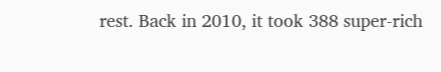rest. Back in 2010, it took 388 super-rich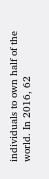individuals to own half of the world. In 2016, 62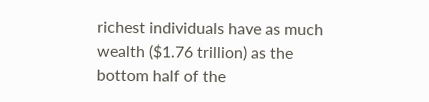richest individuals have as much wealth ($1.76 trillion) as the bottom half of the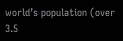world’s population (over 3.5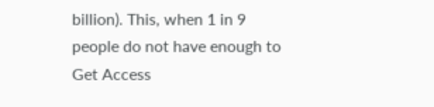billion). This, when 1 in 9 people do not have enough to
Get Access